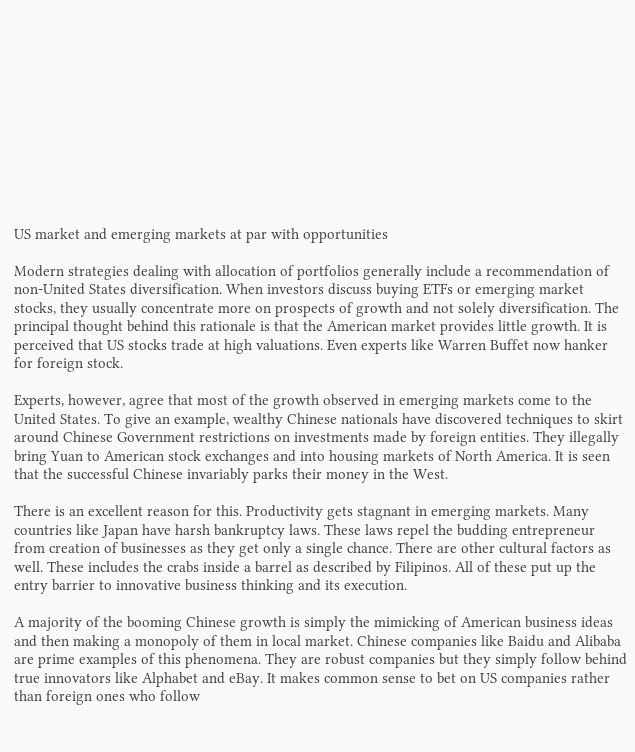US market and emerging markets at par with opportunities

Modern strategies dealing with allocation of portfolios generally include a recommendation of non-United States diversification. When investors discuss buying ETFs or emerging market stocks, they usually concentrate more on prospects of growth and not solely diversification. The principal thought behind this rationale is that the American market provides little growth. It is perceived that US stocks trade at high valuations. Even experts like Warren Buffet now hanker for foreign stock.

Experts, however, agree that most of the growth observed in emerging markets come to the United States. To give an example, wealthy Chinese nationals have discovered techniques to skirt around Chinese Government restrictions on investments made by foreign entities. They illegally bring Yuan to American stock exchanges and into housing markets of North America. It is seen that the successful Chinese invariably parks their money in the West.

There is an excellent reason for this. Productivity gets stagnant in emerging markets. Many countries like Japan have harsh bankruptcy laws. These laws repel the budding entrepreneur from creation of businesses as they get only a single chance. There are other cultural factors as well. These includes the crabs inside a barrel as described by Filipinos. All of these put up the entry barrier to innovative business thinking and its execution.

A majority of the booming Chinese growth is simply the mimicking of American business ideas and then making a monopoly of them in local market. Chinese companies like Baidu and Alibaba are prime examples of this phenomena. They are robust companies but they simply follow behind true innovators like Alphabet and eBay. It makes common sense to bet on US companies rather than foreign ones who follow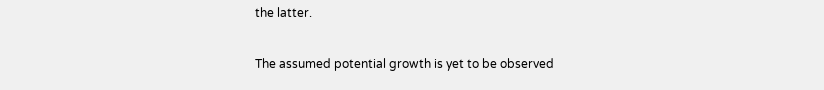the latter.

The assumed potential growth is yet to be observed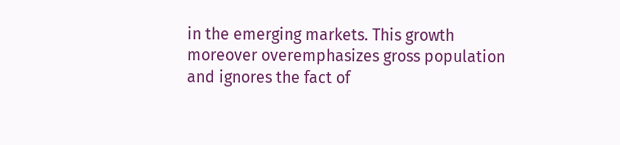in the emerging markets. This growth moreover overemphasizes gross population and ignores the fact of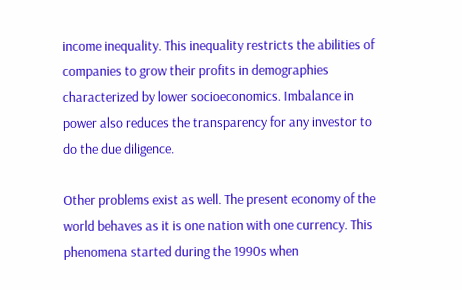income inequality. This inequality restricts the abilities of companies to grow their profits in demographies characterized by lower socioeconomics. Imbalance in power also reduces the transparency for any investor to do the due diligence.

Other problems exist as well. The present economy of the world behaves as it is one nation with one currency. This phenomena started during the 1990s when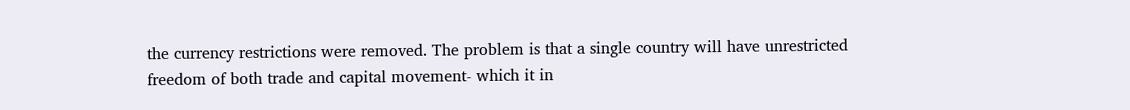the currency restrictions were removed. The problem is that a single country will have unrestricted freedom of both trade and capital movement- which it in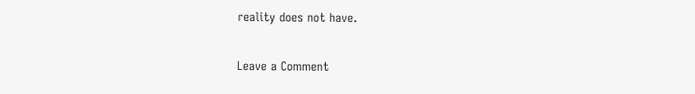reality does not have.

Leave a Comment